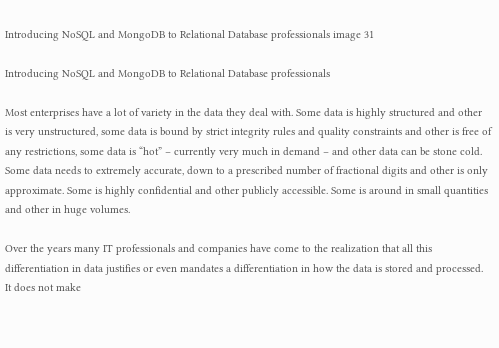Introducing NoSQL and MongoDB to Relational Database professionals image 31

Introducing NoSQL and MongoDB to Relational Database professionals

Most enterprises have a lot of variety in the data they deal with. Some data is highly structured and other is very unstructured, some data is bound by strict integrity rules and quality constraints and other is free of any restrictions, some data is “hot” – currently very much in demand – and other data can be stone cold. Some data needs to extremely accurate, down to a prescribed number of fractional digits and other is only approximate. Some is highly confidential and other publicly accessible. Some is around in small quantities and other in huge volumes.

Over the years many IT professionals and companies have come to the realization that all this differentiation in data justifies or even mandates a differentiation in how the data is stored and processed. It does not make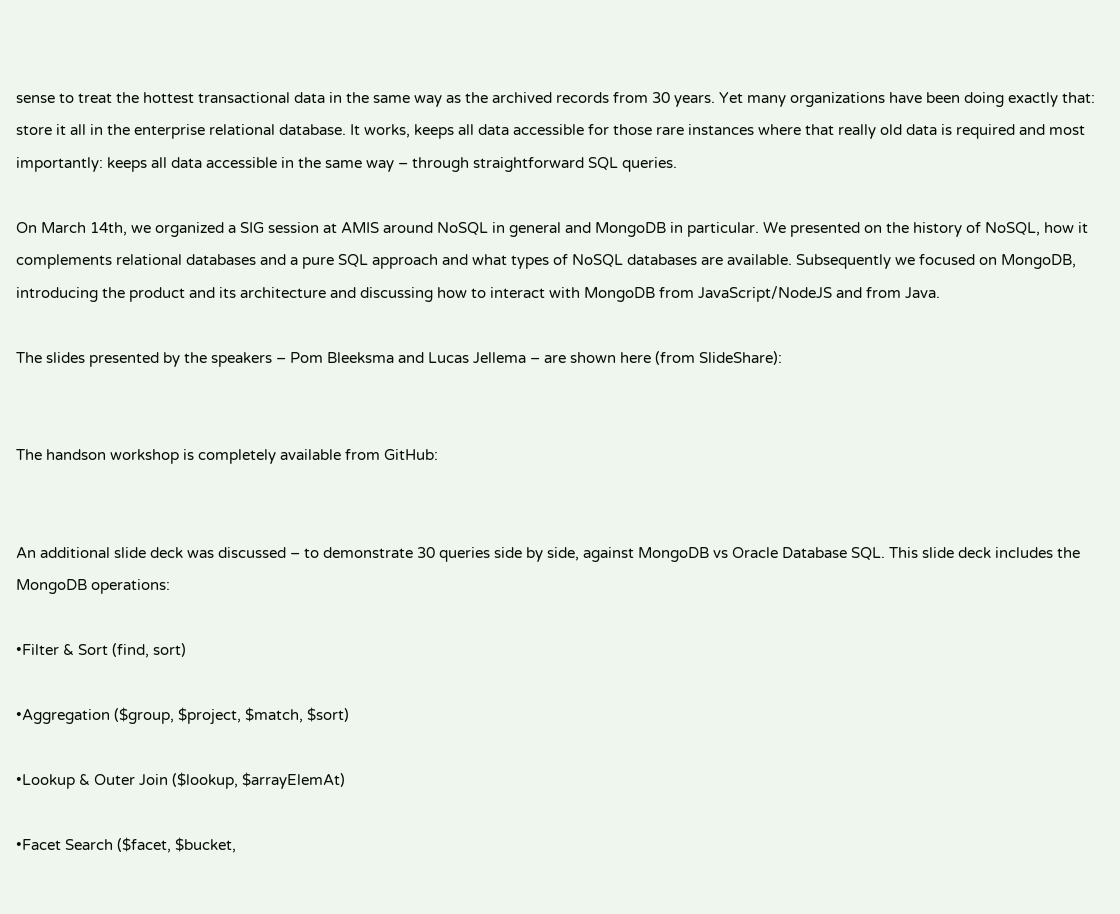sense to treat the hottest transactional data in the same way as the archived records from 30 years. Yet many organizations have been doing exactly that: store it all in the enterprise relational database. It works, keeps all data accessible for those rare instances where that really old data is required and most importantly: keeps all data accessible in the same way – through straightforward SQL queries.

On March 14th, we organized a SIG session at AMIS around NoSQL in general and MongoDB in particular. We presented on the history of NoSQL, how it complements relational databases and a pure SQL approach and what types of NoSQL databases are available. Subsequently we focused on MongoDB, introducing the product and its architecture and discussing how to interact with MongoDB from JavaScript/NodeJS and from Java.

The slides presented by the speakers – Pom Bleeksma and Lucas Jellema – are shown here (from SlideShare):


The handson workshop is completely available from GitHub:


An additional slide deck was discussed – to demonstrate 30 queries side by side, against MongoDB vs Oracle Database SQL. This slide deck includes the MongoDB operations:

•Filter & Sort (find, sort)

•Aggregation ($group, $project, $match, $sort)

•Lookup & Outer Join ($lookup, $arrayElemAt)

•Facet Search ($facet, $bucket,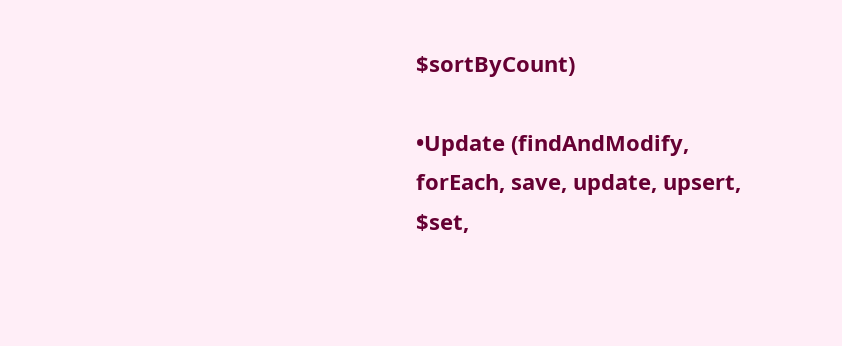$sortByCount)

•Update (findAndModify, forEach, save, update, upsert, $set,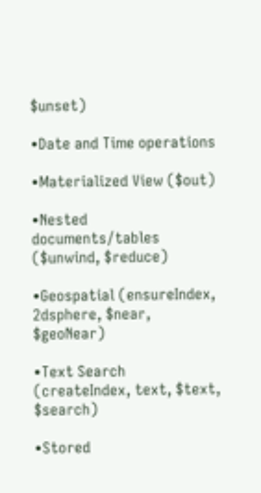$unset)

•Date and Time operations

•Materialized View ($out)

•Nested documents/tables ($unwind, $reduce)

•Geospatial (ensureIndex, 2dsphere, $near, $geoNear)

•Text Search (createIndex, text, $text, $search)

•Stored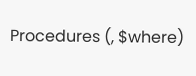Procedures (, $where)